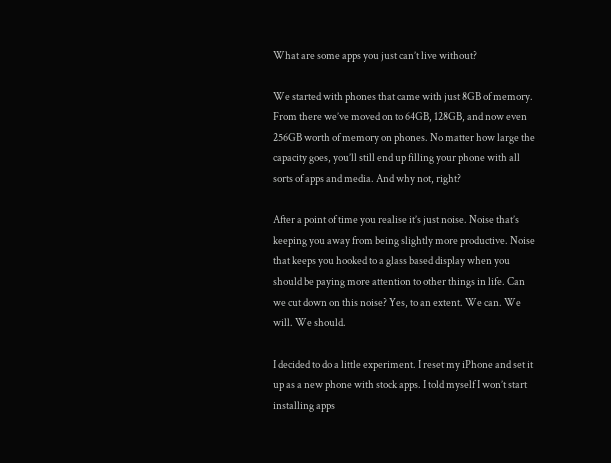What are some apps you just can’t live without?

We started with phones that came with just 8GB of memory. From there we’ve moved on to 64GB, 128GB, and now even 256GB worth of memory on phones. No matter how large the capacity goes, you’ll still end up filling your phone with all sorts of apps and media. And why not, right?

After a point of time you realise it’s just noise. Noise that’s keeping you away from being slightly more productive. Noise that keeps you hooked to a glass based display when you should be paying more attention to other things in life. Can we cut down on this noise? Yes, to an extent. We can. We will. We should.

I decided to do a little experiment. I reset my iPhone and set it up as a new phone with stock apps. I told myself I won’t start installing apps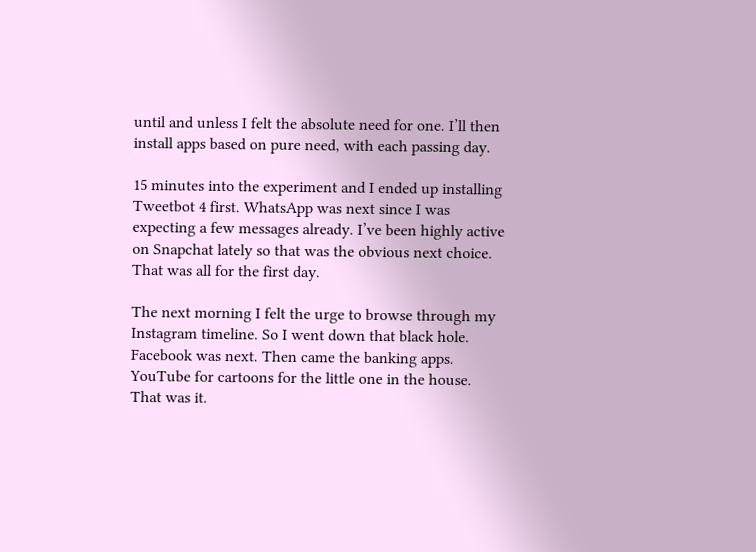until and unless I felt the absolute need for one. I’ll then install apps based on pure need, with each passing day.

15 minutes into the experiment and I ended up installing Tweetbot 4 first. WhatsApp was next since I was expecting a few messages already. I’ve been highly active on Snapchat lately so that was the obvious next choice. That was all for the first day.

The next morning I felt the urge to browse through my Instagram timeline. So I went down that black hole. Facebook was next. Then came the banking apps. YouTube for cartoons for the little one in the house. That was it.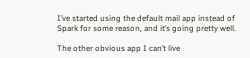I’ve started using the default mail app instead of Spark for some reason, and it’s going pretty well.

The other obvious app I can’t live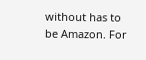without has to be Amazon. For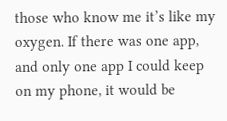those who know me it’s like my oxygen. If there was one app, and only one app I could keep on my phone, it would be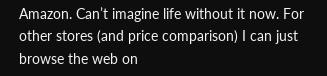Amazon. Can’t imagine life without it now. For other stores (and price comparison) I can just browse the web on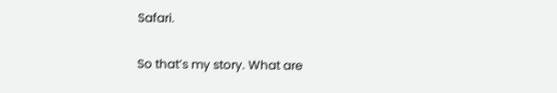Safari.

So that’s my story. What are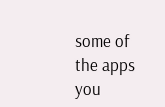some of the apps you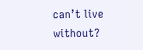can’t live without?